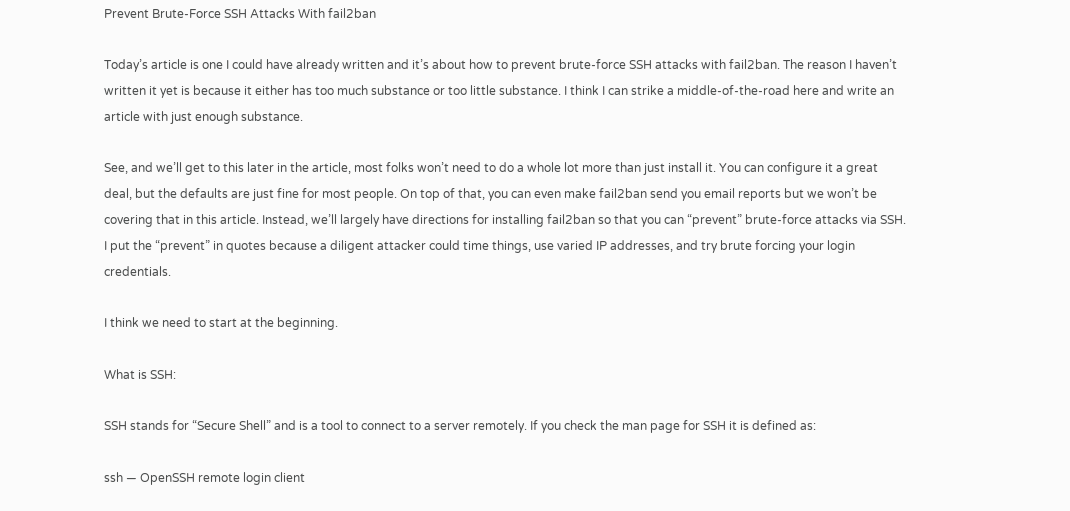Prevent Brute-Force SSH Attacks With fail2ban

Today’s article is one I could have already written and it’s about how to prevent brute-force SSH attacks with fail2ban. The reason I haven’t written it yet is because it either has too much substance or too little substance. I think I can strike a middle-of-the-road here and write an article with just enough substance.

See, and we’ll get to this later in the article, most folks won’t need to do a whole lot more than just install it. You can configure it a great deal, but the defaults are just fine for most people. On top of that, you can even make fail2ban send you email reports but we won’t be covering that in this article. Instead, we’ll largely have directions for installing fail2ban so that you can “prevent” brute-force attacks via SSH. I put the “prevent” in quotes because a diligent attacker could time things, use varied IP addresses, and try brute forcing your login credentials.

I think we need to start at the beginning.

What is SSH:

SSH stands for “Secure Shell” and is a tool to connect to a server remotely. If you check the man page for SSH it is defined as:

ssh — OpenSSH remote login client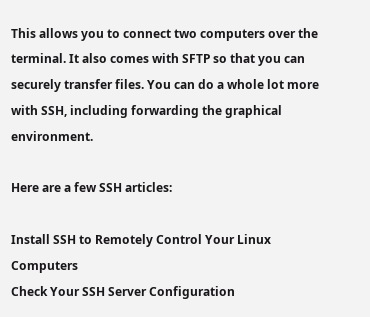This allows you to connect two computers over the terminal. It also comes with SFTP so that you can securely transfer files. You can do a whole lot more with SSH, including forwarding the graphical environment.

Here are a few SSH articles:

Install SSH to Remotely Control Your Linux Computers
Check Your SSH Server Configuration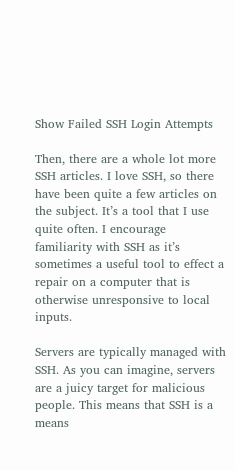Show Failed SSH Login Attempts

Then, there are a whole lot more SSH articles. I love SSH, so there have been quite a few articles on the subject. It’s a tool that I use quite often. I encourage familiarity with SSH as it’s sometimes a useful tool to effect a repair on a computer that is otherwise unresponsive to local inputs.

Servers are typically managed with SSH. As you can imagine, servers are a juicy target for malicious people. This means that SSH is a means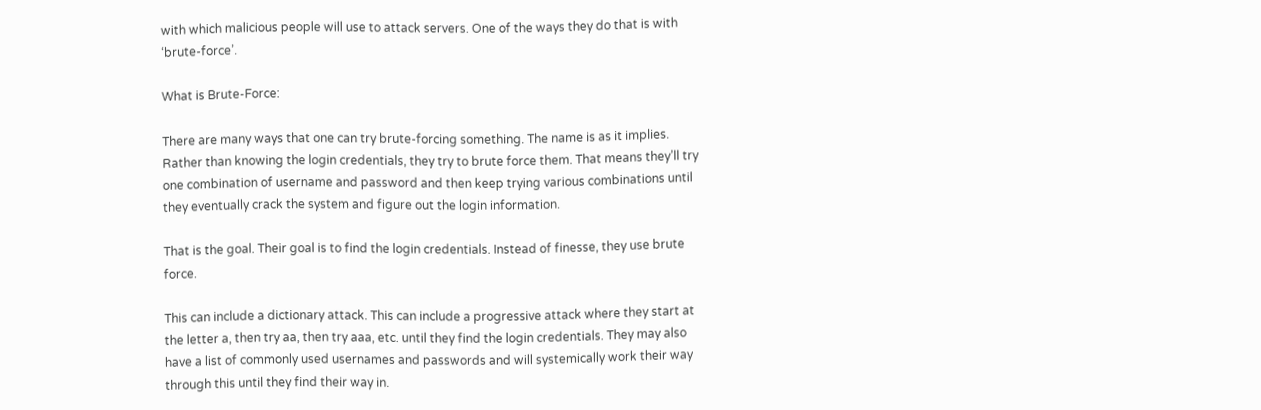with which malicious people will use to attack servers. One of the ways they do that is with ‘brute-force’.

What is Brute-Force:

There are many ways that one can try brute-forcing something. The name is as it implies. Rather than knowing the login credentials, they try to brute force them. That means they’ll try one combination of username and password and then keep trying various combinations until they eventually crack the system and figure out the login information.

That is the goal. Their goal is to find the login credentials. Instead of finesse, they use brute force.

This can include a dictionary attack. This can include a progressive attack where they start at the letter a, then try aa, then try aaa, etc. until they find the login credentials. They may also have a list of commonly used usernames and passwords and will systemically work their way through this until they find their way in.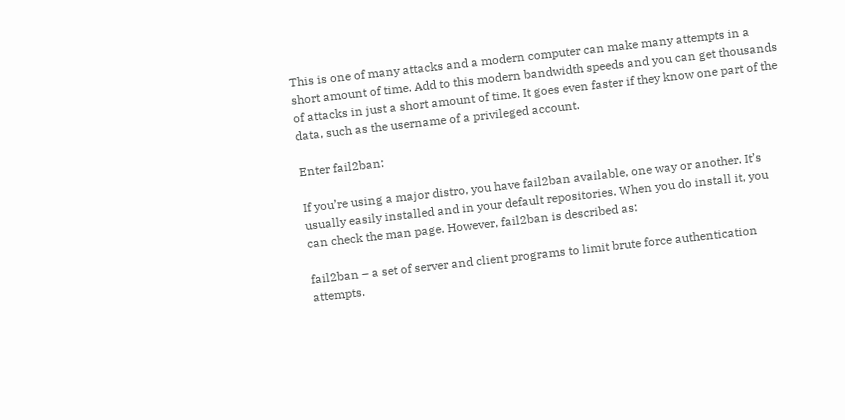This is one of many attacks and a modern computer can make many attempts in a short amount of time. Add to this modern bandwidth speeds and you can get thousands of attacks in just a short amount of time. It goes even faster if they know one part of the data, such as the username of a privileged account.

Enter fail2ban:

If you’re using a major distro, you have fail2ban available, one way or another. It’s usually easily installed and in your default repositories. When you do install it, you can check the man page. However, fail2ban is described as:

fail2ban – a set of server and client programs to limit brute force authentication attempts.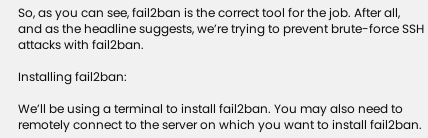So, as you can see, fail2ban is the correct tool for the job. After all, and as the headline suggests, we’re trying to prevent brute-force SSH attacks with fail2ban.

Installing fail2ban:

We’ll be using a terminal to install fail2ban. You may also need to remotely connect to the server on which you want to install fail2ban.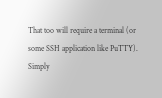That too will require a terminal (or some SSH application like PuTTY). Simply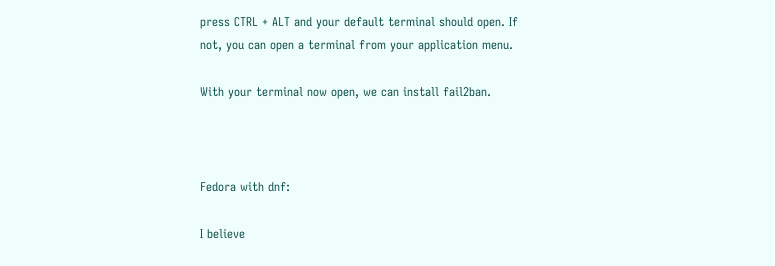press CTRL + ALT and your default terminal should open. If not, you can open a terminal from your application menu.

With your terminal now open, we can install fail2ban.



Fedora with dnf:

I believe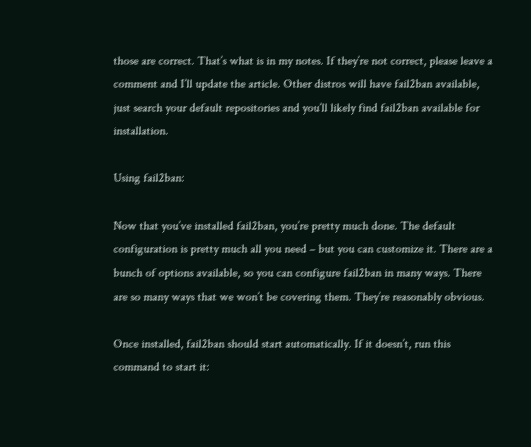those are correct. That’s what is in my notes. If they’re not correct, please leave a comment and I’ll update the article. Other distros will have fail2ban available, just search your default repositories and you’ll likely find fail2ban available for installation.

Using fail2ban:

Now that you’ve installed fail2ban, you’re pretty much done. The default configuration is pretty much all you need – but you can customize it. There are a bunch of options available, so you can configure fail2ban in many ways. There are so many ways that we won’t be covering them. They’re reasonably obvious.

Once installed, fail2ban should start automatically. If it doesn’t, run this command to start it: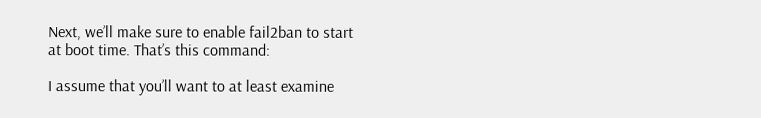Next, we’ll make sure to enable fail2ban to start at boot time. That’s this command:

I assume that you’ll want to at least examine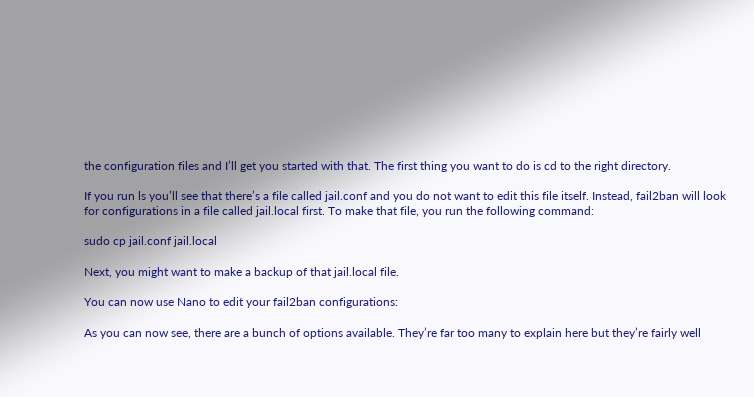the configuration files and I’ll get you started with that. The first thing you want to do is cd to the right directory.

If you run ls you’ll see that there’s a file called jail.conf and you do not want to edit this file itself. Instead, fail2ban will look for configurations in a file called jail.local first. To make that file, you run the following command:

sudo cp jail.conf jail.local

Next, you might want to make a backup of that jail.local file.

You can now use Nano to edit your fail2ban configurations:

As you can now see, there are a bunch of options available. They’re far too many to explain here but they’re fairly well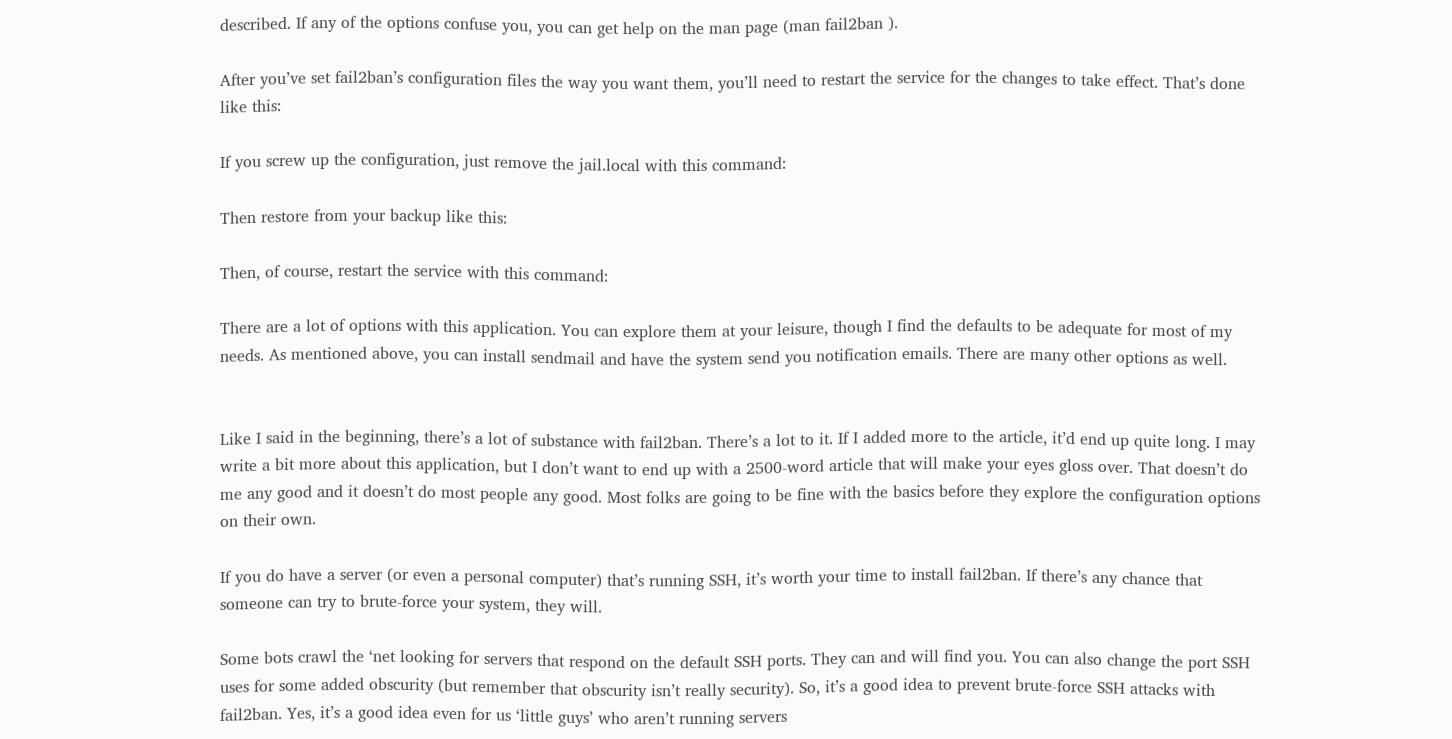described. If any of the options confuse you, you can get help on the man page (man fail2ban ).

After you’ve set fail2ban’s configuration files the way you want them, you’ll need to restart the service for the changes to take effect. That’s done like this:

If you screw up the configuration, just remove the jail.local with this command:

Then restore from your backup like this:

Then, of course, restart the service with this command:

There are a lot of options with this application. You can explore them at your leisure, though I find the defaults to be adequate for most of my needs. As mentioned above, you can install sendmail and have the system send you notification emails. There are many other options as well.


Like I said in the beginning, there’s a lot of substance with fail2ban. There’s a lot to it. If I added more to the article, it’d end up quite long. I may write a bit more about this application, but I don’t want to end up with a 2500-word article that will make your eyes gloss over. That doesn’t do me any good and it doesn’t do most people any good. Most folks are going to be fine with the basics before they explore the configuration options on their own.

If you do have a server (or even a personal computer) that’s running SSH, it’s worth your time to install fail2ban. If there’s any chance that someone can try to brute-force your system, they will.

Some bots crawl the ‘net looking for servers that respond on the default SSH ports. They can and will find you. You can also change the port SSH uses for some added obscurity (but remember that obscurity isn’t really security). So, it’s a good idea to prevent brute-force SSH attacks with fail2ban. Yes, it’s a good idea even for us ‘little guys’ who aren’t running servers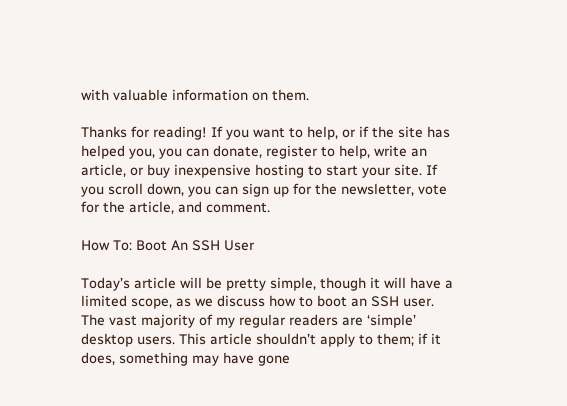with valuable information on them.

Thanks for reading! If you want to help, or if the site has helped you, you can donate, register to help, write an article, or buy inexpensive hosting to start your site. If you scroll down, you can sign up for the newsletter, vote for the article, and comment.

How To: Boot An SSH User

Today’s article will be pretty simple, though it will have a limited scope, as we discuss how to boot an SSH user. The vast majority of my regular readers are ‘simple’ desktop users. This article shouldn’t apply to them; if it does, something may have gone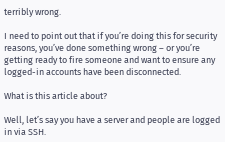terribly wrong.

I need to point out that if you’re doing this for security reasons, you’ve done something wrong – or you’re getting ready to fire someone and want to ensure any logged-in accounts have been disconnected.

What is this article about?

Well, let’s say you have a server and people are logged in via SSH.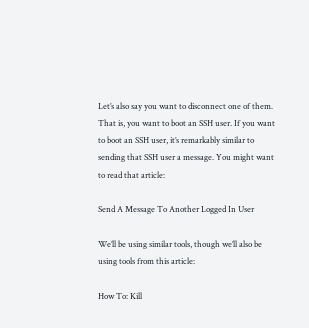Let’s also say you want to disconnect one of them. That is, you want to boot an SSH user. If you want to boot an SSH user, it’s remarkably similar to sending that SSH user a message. You might want to read that article:

Send A Message To Another Logged In User

We’ll be using similar tools, though we’ll also be using tools from this article:

How To: Kill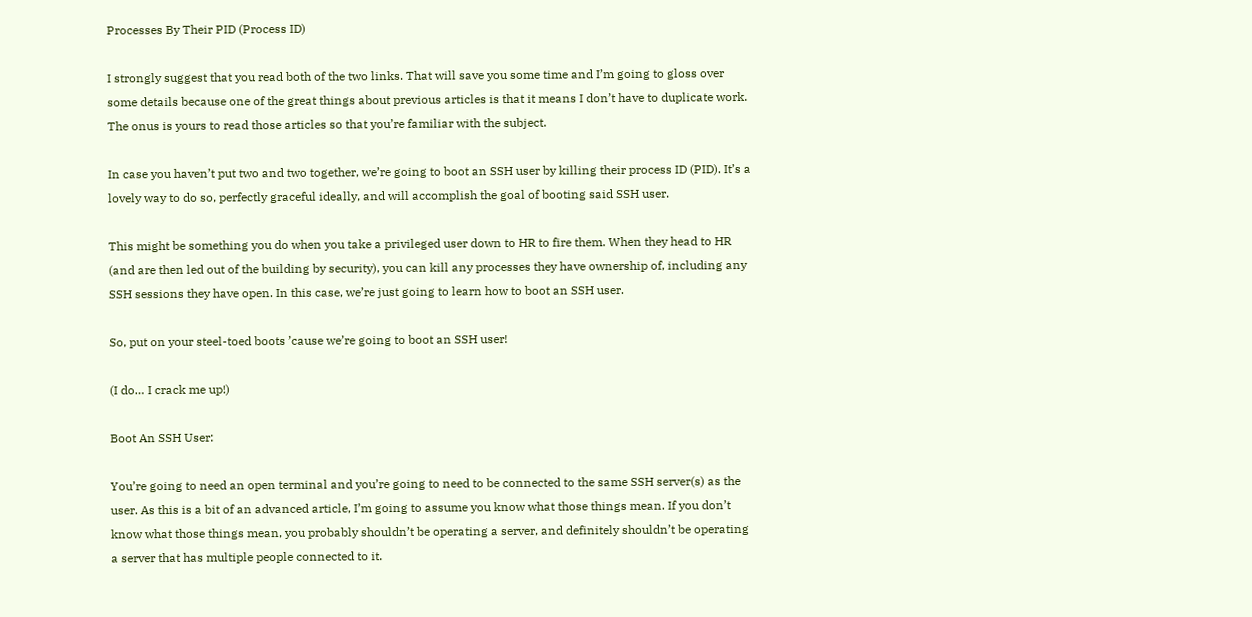Processes By Their PID (Process ID)

I strongly suggest that you read both of the two links. That will save you some time and I’m going to gloss over some details because one of the great things about previous articles is that it means I don’t have to duplicate work. The onus is yours to read those articles so that you’re familiar with the subject.

In case you haven’t put two and two together, we’re going to boot an SSH user by killing their process ID (PID). It’s a lovely way to do so, perfectly graceful ideally, and will accomplish the goal of booting said SSH user.

This might be something you do when you take a privileged user down to HR to fire them. When they head to HR (and are then led out of the building by security), you can kill any processes they have ownership of, including any SSH sessions they have open. In this case, we’re just going to learn how to boot an SSH user.

So, put on your steel-toed boots ’cause we’re going to boot an SSH user!

(I do… I crack me up!)

Boot An SSH User:

You’re going to need an open terminal and you’re going to need to be connected to the same SSH server(s) as the user. As this is a bit of an advanced article, I’m going to assume you know what those things mean. If you don’t know what those things mean, you probably shouldn’t be operating a server, and definitely shouldn’t be operating a server that has multiple people connected to it.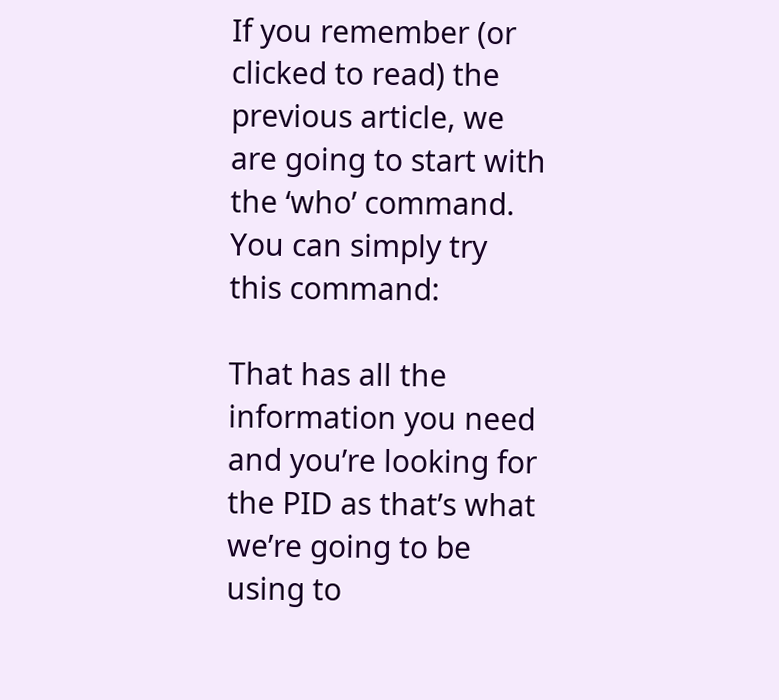If you remember (or clicked to read) the previous article, we are going to start with the ‘who’ command. You can simply try this command:

That has all the information you need and you’re looking for the PID as that’s what we’re going to be using to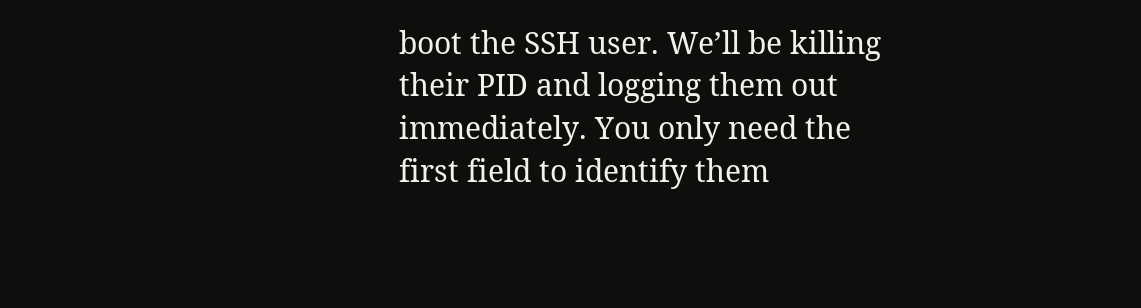boot the SSH user. We’ll be killing their PID and logging them out immediately. You only need the first field to identify them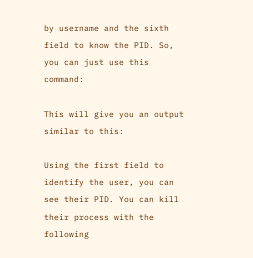by username and the sixth field to know the PID. So, you can just use this command:

This will give you an output similar to this:

Using the first field to identify the user, you can see their PID. You can kill their process with the following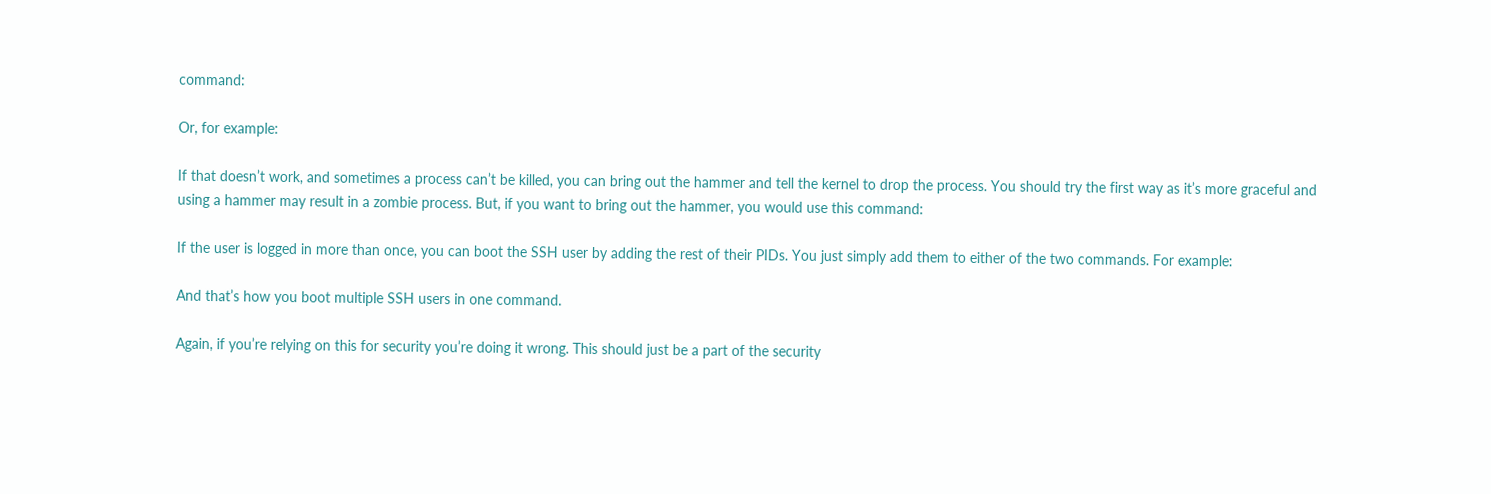command:

Or, for example:

If that doesn’t work, and sometimes a process can’t be killed, you can bring out the hammer and tell the kernel to drop the process. You should try the first way as it’s more graceful and using a hammer may result in a zombie process. But, if you want to bring out the hammer, you would use this command:

If the user is logged in more than once, you can boot the SSH user by adding the rest of their PIDs. You just simply add them to either of the two commands. For example:

And that’s how you boot multiple SSH users in one command.

Again, if you’re relying on this for security you’re doing it wrong. This should just be a part of the security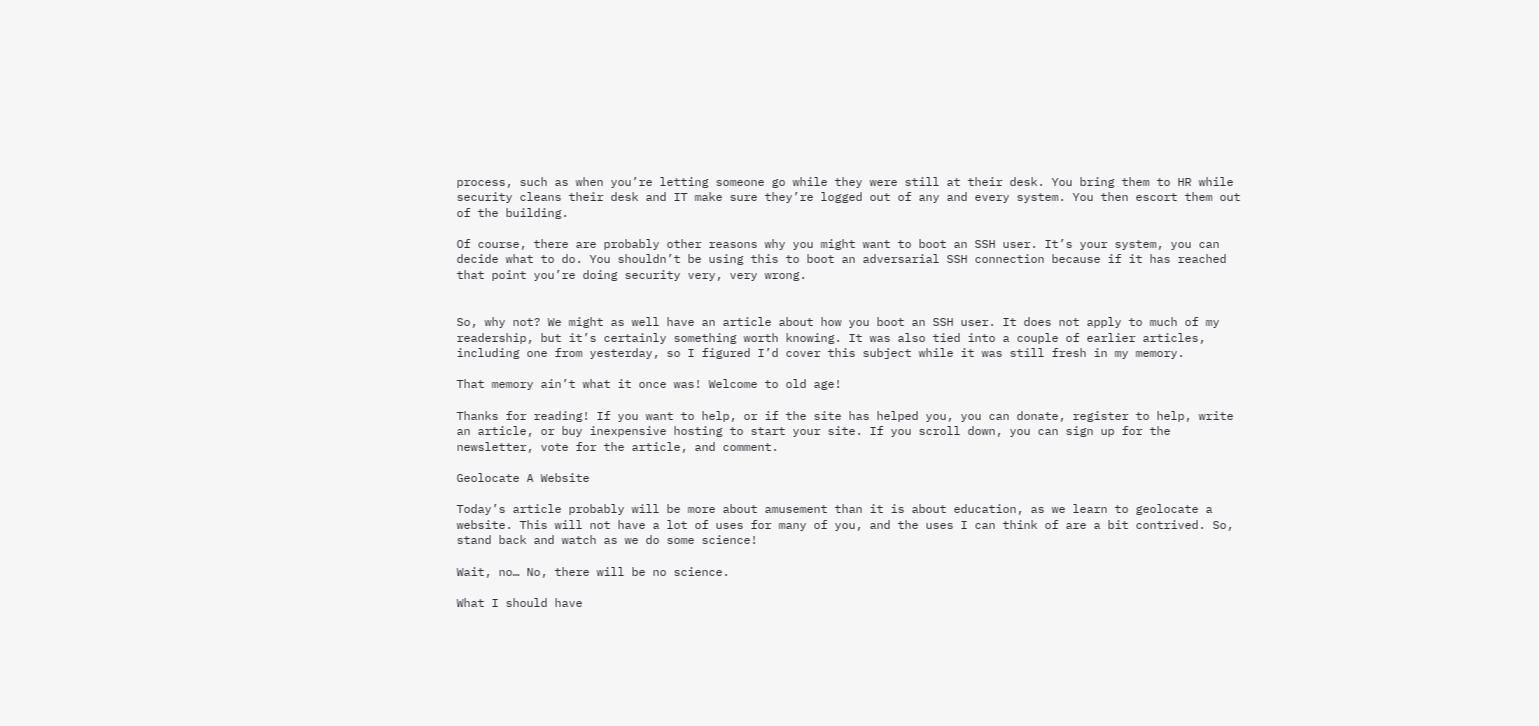process, such as when you’re letting someone go while they were still at their desk. You bring them to HR while security cleans their desk and IT make sure they’re logged out of any and every system. You then escort them out of the building.

Of course, there are probably other reasons why you might want to boot an SSH user. It’s your system, you can decide what to do. You shouldn’t be using this to boot an adversarial SSH connection because if it has reached that point you’re doing security very, very wrong.


So, why not? We might as well have an article about how you boot an SSH user. It does not apply to much of my readership, but it’s certainly something worth knowing. It was also tied into a couple of earlier articles, including one from yesterday, so I figured I’d cover this subject while it was still fresh in my memory.

That memory ain’t what it once was! Welcome to old age!

Thanks for reading! If you want to help, or if the site has helped you, you can donate, register to help, write an article, or buy inexpensive hosting to start your site. If you scroll down, you can sign up for the newsletter, vote for the article, and comment.

Geolocate A Website

Today’s article probably will be more about amusement than it is about education, as we learn to geolocate a website. This will not have a lot of uses for many of you, and the uses I can think of are a bit contrived. So, stand back and watch as we do some science!

Wait, no… No, there will be no science.

What I should have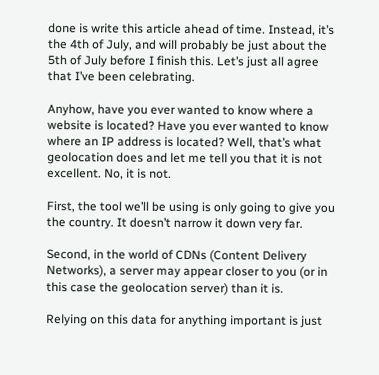done is write this article ahead of time. Instead, it’s the 4th of July, and will probably be just about the 5th of July before I finish this. Let’s just all agree that I’ve been celebrating.

Anyhow, have you ever wanted to know where a website is located? Have you ever wanted to know where an IP address is located? Well, that’s what geolocation does and let me tell you that it is not excellent. No, it is not.

First, the tool we’ll be using is only going to give you the country. It doesn’t narrow it down very far.

Second, in the world of CDNs (Content Delivery Networks), a server may appear closer to you (or in this case the geolocation server) than it is.

Relying on this data for anything important is just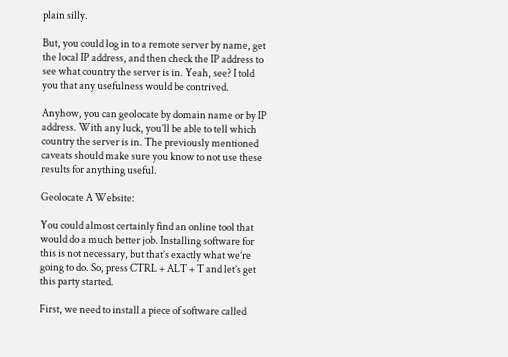plain silly.

But, you could log in to a remote server by name, get the local IP address, and then check the IP address to see what country the server is in. Yeah, see? I told you that any usefulness would be contrived.

Anyhow, you can geolocate by domain name or by IP address. With any luck, you’ll be able to tell which country the server is in. The previously mentioned caveats should make sure you know to not use these results for anything useful.

Geolocate A Website:

You could almost certainly find an online tool that would do a much better job. Installing software for this is not necessary, but that’s exactly what we’re going to do. So, press CTRL + ALT + T and let’s get this party started.

First, we need to install a piece of software called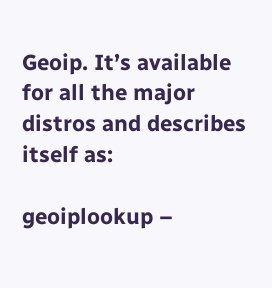Geoip. It’s available for all the major distros and describes itself as:

geoiplookup –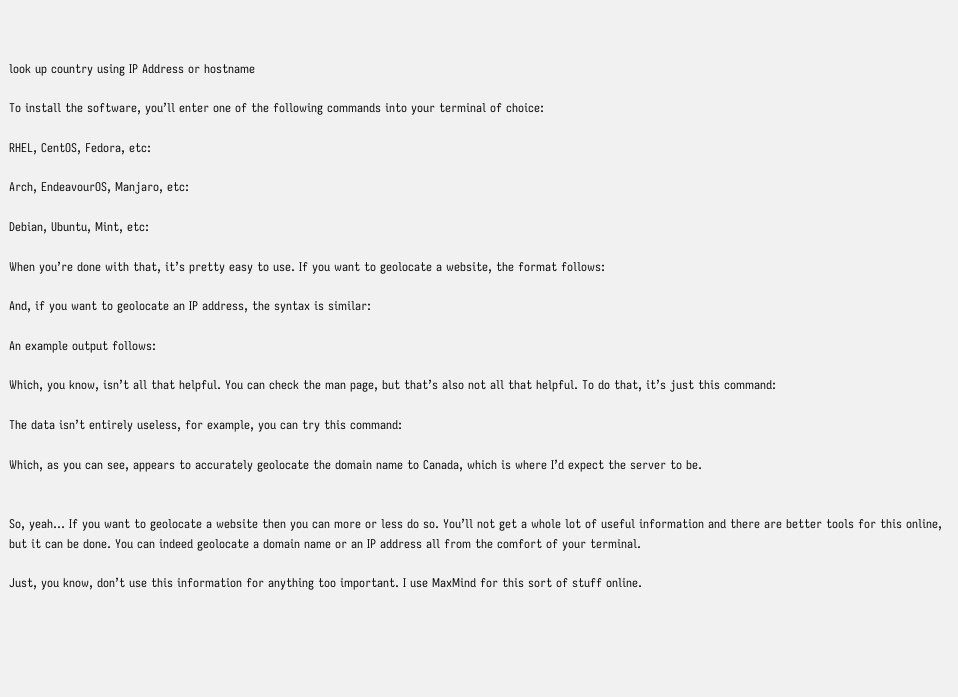look up country using IP Address or hostname

To install the software, you’ll enter one of the following commands into your terminal of choice:

RHEL, CentOS, Fedora, etc:

Arch, EndeavourOS, Manjaro, etc:

Debian, Ubuntu, Mint, etc:

When you’re done with that, it’s pretty easy to use. If you want to geolocate a website, the format follows:

And, if you want to geolocate an IP address, the syntax is similar:

An example output follows:

Which, you know, isn’t all that helpful. You can check the man page, but that’s also not all that helpful. To do that, it’s just this command:

The data isn’t entirely useless, for example, you can try this command:

Which, as you can see, appears to accurately geolocate the domain name to Canada, which is where I’d expect the server to be.


So, yeah… If you want to geolocate a website then you can more or less do so. You’ll not get a whole lot of useful information and there are better tools for this online, but it can be done. You can indeed geolocate a domain name or an IP address all from the comfort of your terminal.

Just, you know, don’t use this information for anything too important. I use MaxMind for this sort of stuff online.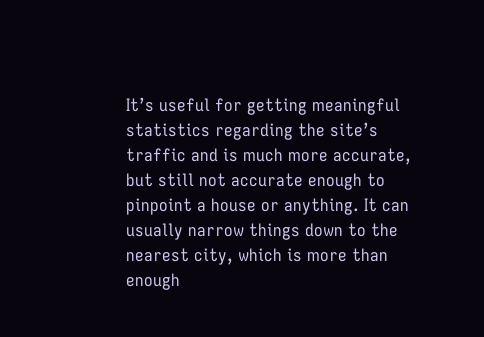It’s useful for getting meaningful statistics regarding the site’s traffic and is much more accurate, but still not accurate enough to pinpoint a house or anything. It can usually narrow things down to the nearest city, which is more than enough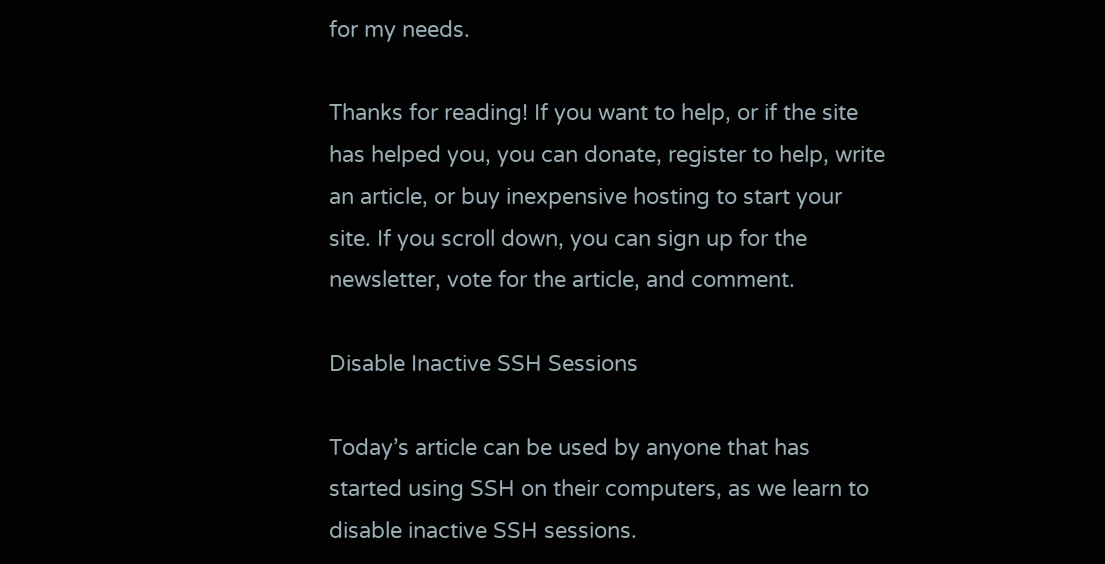for my needs.

Thanks for reading! If you want to help, or if the site has helped you, you can donate, register to help, write an article, or buy inexpensive hosting to start your site. If you scroll down, you can sign up for the newsletter, vote for the article, and comment.

Disable Inactive SSH Sessions

Today’s article can be used by anyone that has started using SSH on their computers, as we learn to disable inactive SSH sessions.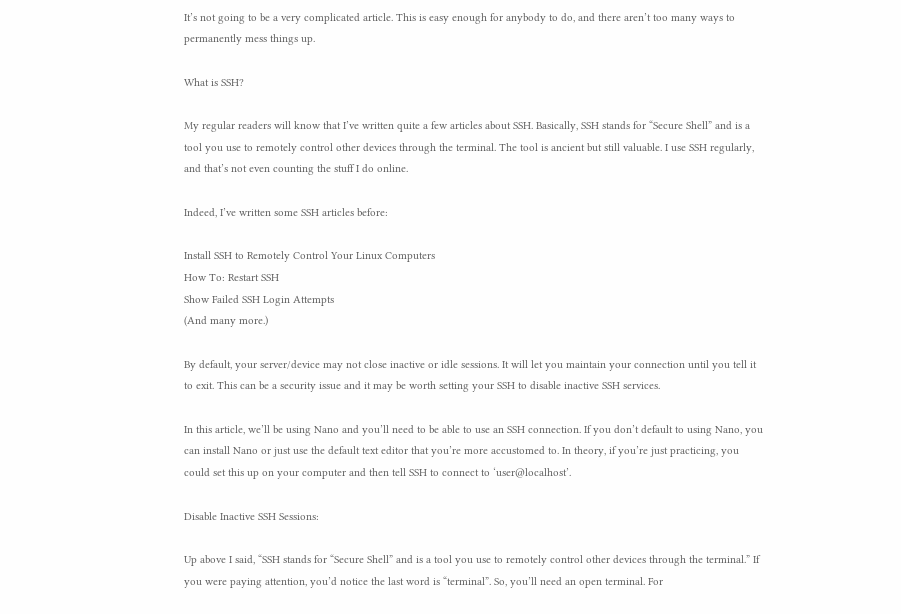It’s not going to be a very complicated article. This is easy enough for anybody to do, and there aren’t too many ways to permanently mess things up.

What is SSH?

My regular readers will know that I’ve written quite a few articles about SSH. Basically, SSH stands for “Secure Shell” and is a tool you use to remotely control other devices through the terminal. The tool is ancient but still valuable. I use SSH regularly, and that’s not even counting the stuff I do online.

Indeed, I’ve written some SSH articles before:

Install SSH to Remotely Control Your Linux Computers
How To: Restart SSH
Show Failed SSH Login Attempts
(And many more.)

By default, your server/device may not close inactive or idle sessions. It will let you maintain your connection until you tell it to exit. This can be a security issue and it may be worth setting your SSH to disable inactive SSH services.

In this article, we’ll be using Nano and you’ll need to be able to use an SSH connection. If you don’t default to using Nano, you can install Nano or just use the default text editor that you’re more accustomed to. In theory, if you’re just practicing, you could set this up on your computer and then tell SSH to connect to ‘user@localhost’.

Disable Inactive SSH Sessions:

Up above I said, “SSH stands for “Secure Shell” and is a tool you use to remotely control other devices through the terminal.” If you were paying attention, you’d notice the last word is “terminal”. So, you’ll need an open terminal. For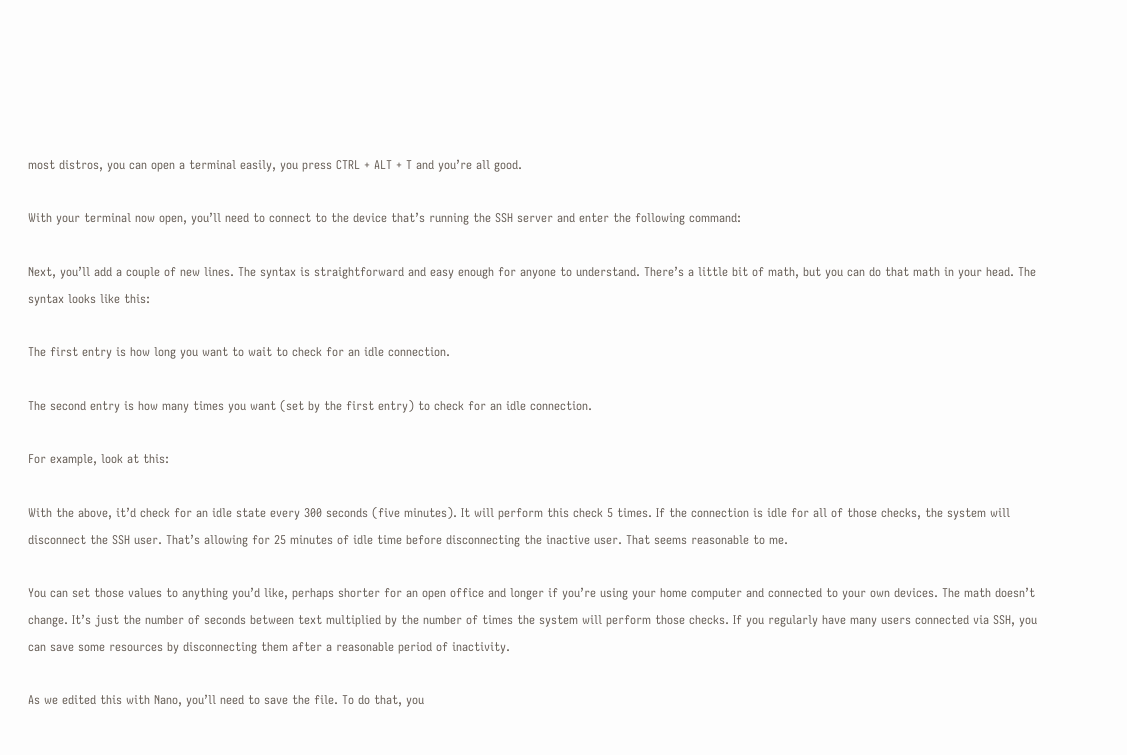most distros, you can open a terminal easily, you press CTRL + ALT + T and you’re all good.

With your terminal now open, you’ll need to connect to the device that’s running the SSH server and enter the following command:

Next, you’ll add a couple of new lines. The syntax is straightforward and easy enough for anyone to understand. There’s a little bit of math, but you can do that math in your head. The syntax looks like this:

The first entry is how long you want to wait to check for an idle connection.

The second entry is how many times you want (set by the first entry) to check for an idle connection.

For example, look at this:

With the above, it’d check for an idle state every 300 seconds (five minutes). It will perform this check 5 times. If the connection is idle for all of those checks, the system will disconnect the SSH user. That’s allowing for 25 minutes of idle time before disconnecting the inactive user. That seems reasonable to me.

You can set those values to anything you’d like, perhaps shorter for an open office and longer if you’re using your home computer and connected to your own devices. The math doesn’t change. It’s just the number of seconds between text multiplied by the number of times the system will perform those checks. If you regularly have many users connected via SSH, you can save some resources by disconnecting them after a reasonable period of inactivity.

As we edited this with Nano, you’ll need to save the file. To do that, you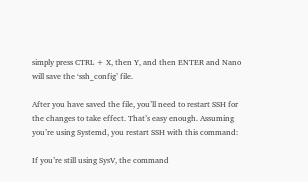simply press CTRL + X, then Y, and then ENTER and Nano will save the ‘ssh_config’ file.

After you have saved the file, you’ll need to restart SSH for the changes to take effect. That’s easy enough. Assuming you’re using Systemd, you restart SSH with this command:

If you’re still using SysV, the command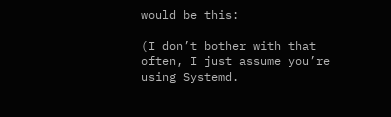would be this:

(I don’t bother with that often, I just assume you’re using Systemd.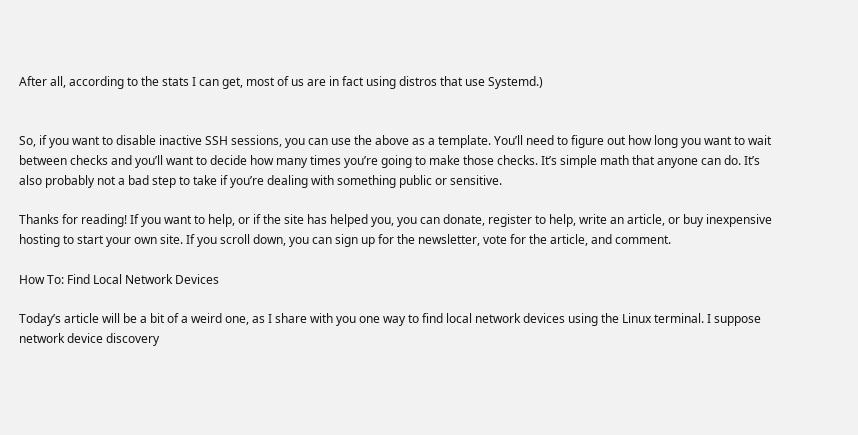After all, according to the stats I can get, most of us are in fact using distros that use Systemd.)


So, if you want to disable inactive SSH sessions, you can use the above as a template. You’ll need to figure out how long you want to wait between checks and you’ll want to decide how many times you’re going to make those checks. It’s simple math that anyone can do. It’s also probably not a bad step to take if you’re dealing with something public or sensitive.

Thanks for reading! If you want to help, or if the site has helped you, you can donate, register to help, write an article, or buy inexpensive hosting to start your own site. If you scroll down, you can sign up for the newsletter, vote for the article, and comment.

How To: Find Local Network Devices

Today’s article will be a bit of a weird one, as I share with you one way to find local network devices using the Linux terminal. I suppose network device discovery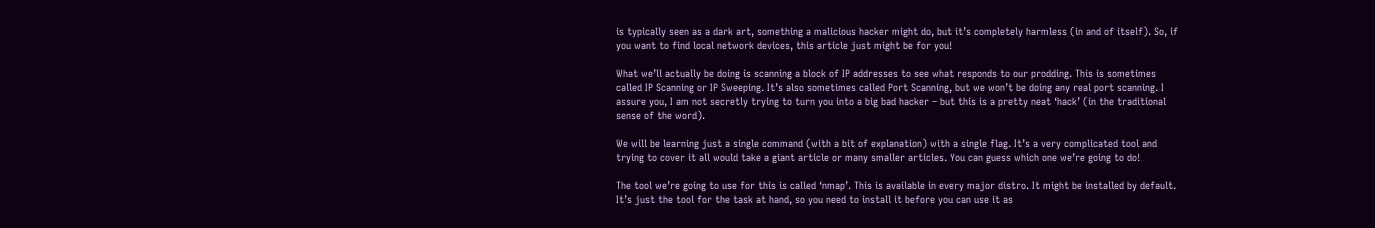is typically seen as a dark art, something a malicious hacker might do, but it’s completely harmless (in and of itself). So, if you want to find local network devices, this article just might be for you!

What we’ll actually be doing is scanning a block of IP addresses to see what responds to our prodding. This is sometimes called IP Scanning or IP Sweeping. It’s also sometimes called Port Scanning, but we won’t be doing any real port scanning. I assure you, I am not secretly trying to turn you into a big bad hacker – but this is a pretty neat ‘hack’ (in the traditional sense of the word).

We will be learning just a single command (with a bit of explanation) with a single flag. It’s a very complicated tool and trying to cover it all would take a giant article or many smaller articles. You can guess which one we’re going to do!

The tool we’re going to use for this is called ‘nmap’. This is available in every major distro. It might be installed by default. It’s just the tool for the task at hand, so you need to install it before you can use it as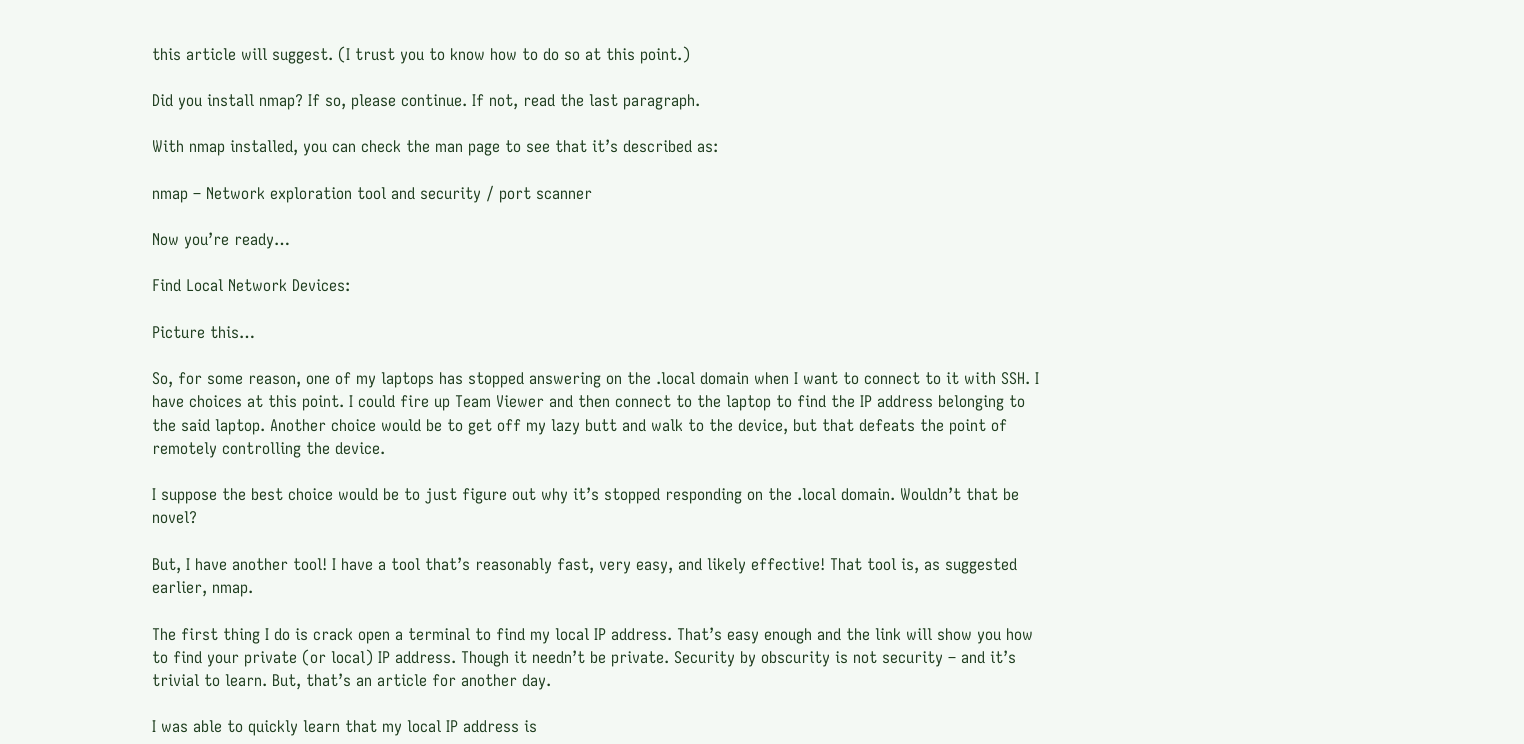this article will suggest. (I trust you to know how to do so at this point.)

Did you install nmap? If so, please continue. If not, read the last paragraph.

With nmap installed, you can check the man page to see that it’s described as:

nmap – Network exploration tool and security / port scanner

Now you’re ready…

Find Local Network Devices:

Picture this…

So, for some reason, one of my laptops has stopped answering on the .local domain when I want to connect to it with SSH. I have choices at this point. I could fire up Team Viewer and then connect to the laptop to find the IP address belonging to the said laptop. Another choice would be to get off my lazy butt and walk to the device, but that defeats the point of remotely controlling the device.

I suppose the best choice would be to just figure out why it’s stopped responding on the .local domain. Wouldn’t that be novel?

But, I have another tool! I have a tool that’s reasonably fast, very easy, and likely effective! That tool is, as suggested earlier, nmap.

The first thing I do is crack open a terminal to find my local IP address. That’s easy enough and the link will show you how to find your private (or local) IP address. Though it needn’t be private. Security by obscurity is not security – and it’s trivial to learn. But, that’s an article for another day.

I was able to quickly learn that my local IP address is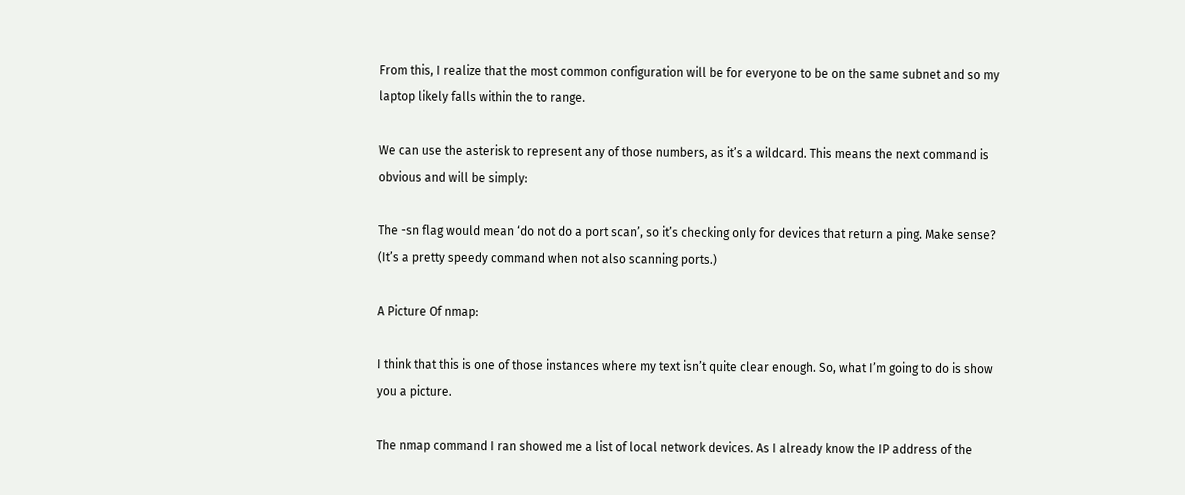From this, I realize that the most common configuration will be for everyone to be on the same subnet and so my laptop likely falls within the to range.

We can use the asterisk to represent any of those numbers, as it’s a wildcard. This means the next command is obvious and will be simply:

The -sn flag would mean ‘do not do a port scan’, so it’s checking only for devices that return a ping. Make sense? (It’s a pretty speedy command when not also scanning ports.)

A Picture Of nmap:

I think that this is one of those instances where my text isn’t quite clear enough. So, what I’m going to do is show you a picture.

The nmap command I ran showed me a list of local network devices. As I already know the IP address of the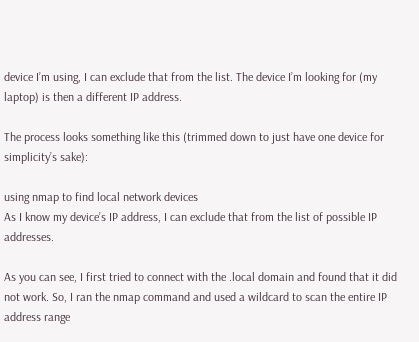device I’m using, I can exclude that from the list. The device I’m looking for (my laptop) is then a different IP address.

The process looks something like this (trimmed down to just have one device for simplicity’s sake):

using nmap to find local network devices
As I know my device’s IP address, I can exclude that from the list of possible IP addresses.

As you can see, I first tried to connect with the .local domain and found that it did not work. So, I ran the nmap command and used a wildcard to scan the entire IP address range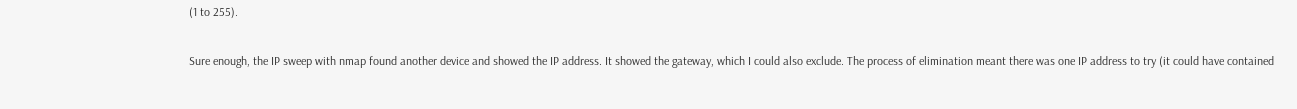(1 to 255).

Sure enough, the IP sweep with nmap found another device and showed the IP address. It showed the gateway, which I could also exclude. The process of elimination meant there was one IP address to try (it could have contained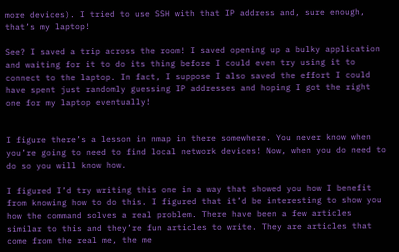more devices). I tried to use SSH with that IP address and, sure enough, that’s my laptop!

See? I saved a trip across the room! I saved opening up a bulky application and waiting for it to do its thing before I could even try using it to connect to the laptop. In fact, I suppose I also saved the effort I could have spent just randomly guessing IP addresses and hoping I got the right one for my laptop eventually!


I figure there’s a lesson in nmap in there somewhere. You never know when you’re going to need to find local network devices! Now, when you do need to do so you will know how.

I figured I’d try writing this one in a way that showed you how I benefit from knowing how to do this. I figured that it’d be interesting to show you how the command solves a real problem. There have been a few articles similar to this and they’re fun articles to write. They are articles that come from the real me, the me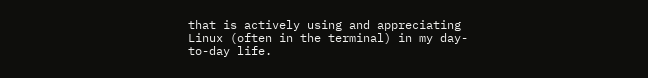that is actively using and appreciating Linux (often in the terminal) in my day-to-day life.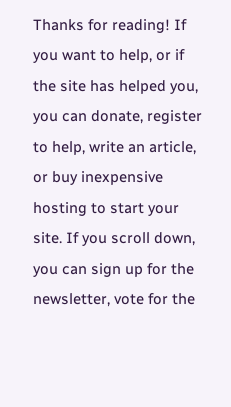Thanks for reading! If you want to help, or if the site has helped you, you can donate, register to help, write an article, or buy inexpensive hosting to start your site. If you scroll down, you can sign up for the newsletter, vote for the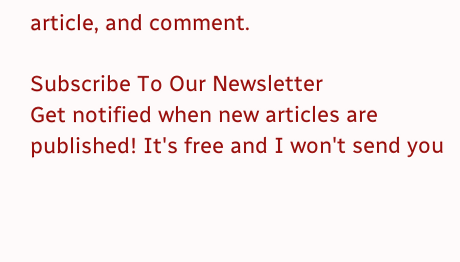article, and comment.

Subscribe To Our Newsletter
Get notified when new articles are published! It's free and I won't send you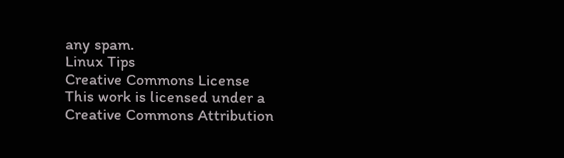any spam.
Linux Tips
Creative Commons License
This work is licensed under a Creative Commons Attribution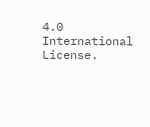4.0 International License.